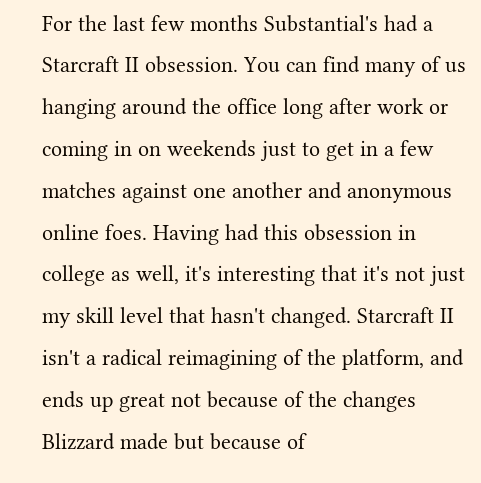For the last few months Substantial's had a Starcraft II obsession. You can find many of us hanging around the office long after work or coming in on weekends just to get in a few matches against one another and anonymous online foes. Having had this obsession in college as well, it's interesting that it's not just my skill level that hasn't changed. Starcraft II isn't a radical reimagining of the platform, and ends up great not because of the changes Blizzard made but because of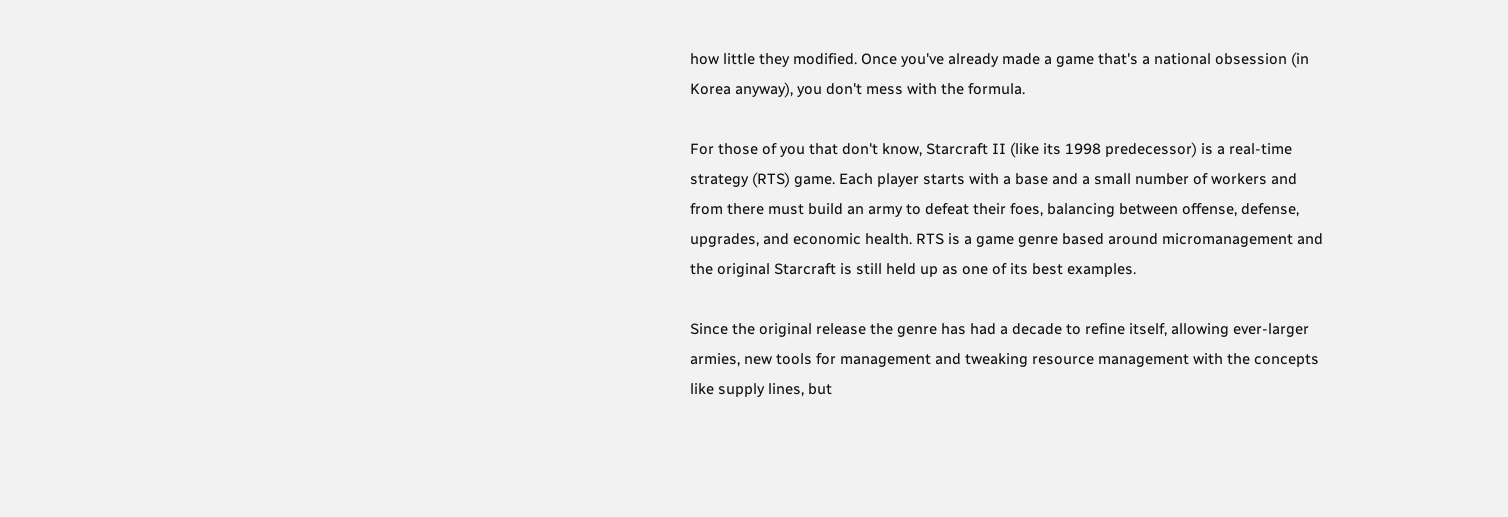how little they modified. Once you've already made a game that's a national obsession (in Korea anyway), you don't mess with the formula.

For those of you that don't know, Starcraft II (like its 1998 predecessor) is a real-time strategy (RTS) game. Each player starts with a base and a small number of workers and from there must build an army to defeat their foes, balancing between offense, defense, upgrades, and economic health. RTS is a game genre based around micromanagement and the original Starcraft is still held up as one of its best examples.

Since the original release the genre has had a decade to refine itself, allowing ever-larger armies, new tools for management and tweaking resource management with the concepts like supply lines, but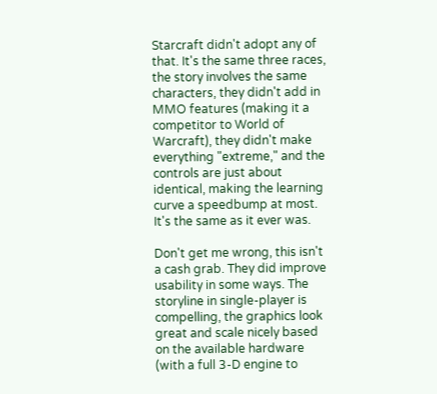Starcraft didn't adopt any of that. It's the same three races, the story involves the same characters, they didn't add in MMO features (making it a competitor to World of Warcraft), they didn't make everything "extreme," and the controls are just about identical, making the learning curve a speedbump at most. It's the same as it ever was.

Don't get me wrong, this isn't a cash grab. They did improve usability in some ways. The storyline in single-player is compelling, the graphics look great and scale nicely based on the available hardware (with a full 3-D engine to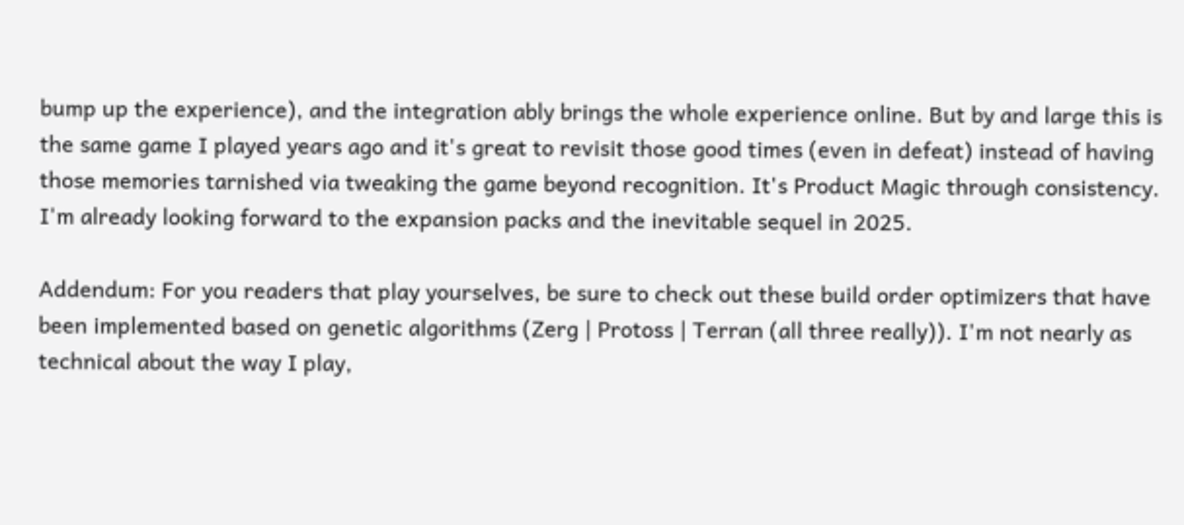bump up the experience), and the integration ably brings the whole experience online. But by and large this is the same game I played years ago and it's great to revisit those good times (even in defeat) instead of having those memories tarnished via tweaking the game beyond recognition. It's Product Magic through consistency. I'm already looking forward to the expansion packs and the inevitable sequel in 2025.

Addendum: For you readers that play yourselves, be sure to check out these build order optimizers that have been implemented based on genetic algorithms (Zerg | Protoss | Terran (all three really)). I'm not nearly as technical about the way I play,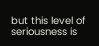but this level of seriousness is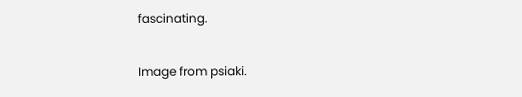fascinating.

Image from psiaki.